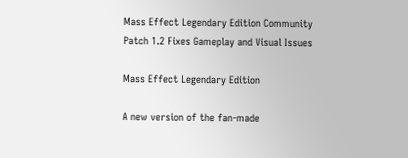Mass Effect Legendary Edition Community Patch 1.2 Fixes Gameplay and Visual Issues

Mass Effect Legendary Edition

A new version of the fan-made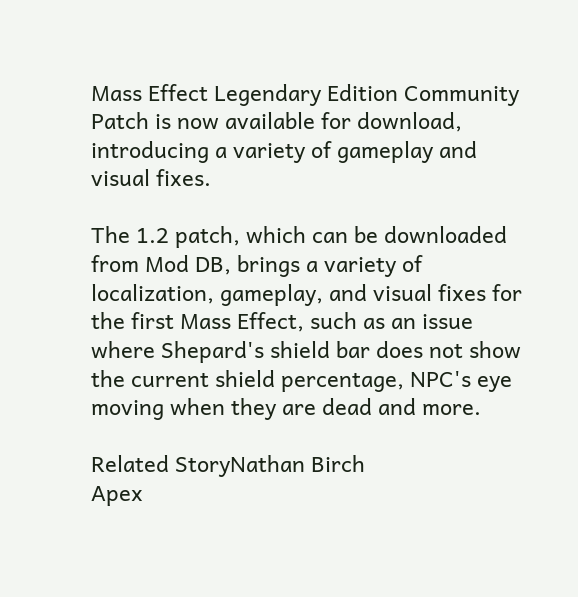Mass Effect Legendary Edition Community Patch is now available for download, introducing a variety of gameplay and visual fixes.

The 1.2 patch, which can be downloaded from Mod DB, brings a variety of localization, gameplay, and visual fixes for the first Mass Effect, such as an issue where Shepard's shield bar does not show the current shield percentage, NPC's eye moving when they are dead and more.

Related StoryNathan Birch
Apex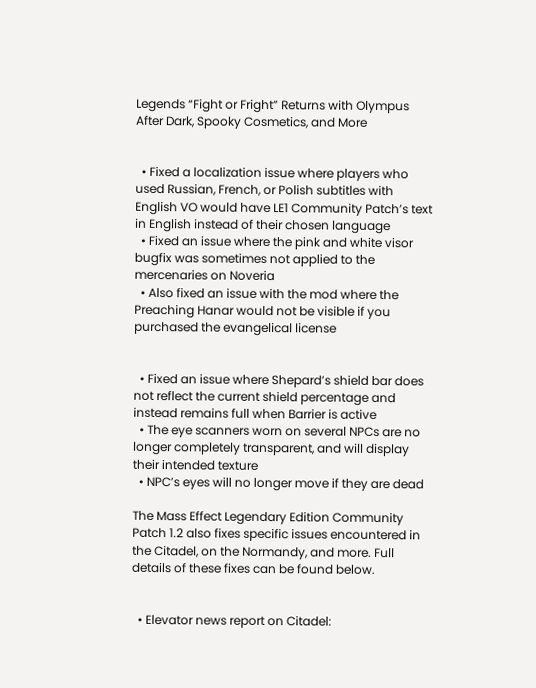Legends “Fight or Fright” Returns with Olympus After Dark, Spooky Cosmetics, and More


  • Fixed a localization issue where players who used Russian, French, or Polish subtitles with English VO would have LE1 Community Patch’s text in English instead of their chosen language
  • Fixed an issue where the pink and white visor bugfix was sometimes not applied to the mercenaries on Noveria
  • Also fixed an issue with the mod where the Preaching Hanar would not be visible if you purchased the evangelical license


  • Fixed an issue where Shepard’s shield bar does not reflect the current shield percentage and instead remains full when Barrier is active
  • The eye scanners worn on several NPCs are no longer completely transparent, and will display their intended texture
  • NPC’s eyes will no longer move if they are dead

The Mass Effect Legendary Edition Community Patch 1.2 also fixes specific issues encountered in the Citadel, on the Normandy, and more. Full details of these fixes can be found below.


  • Elevator news report on Citadel: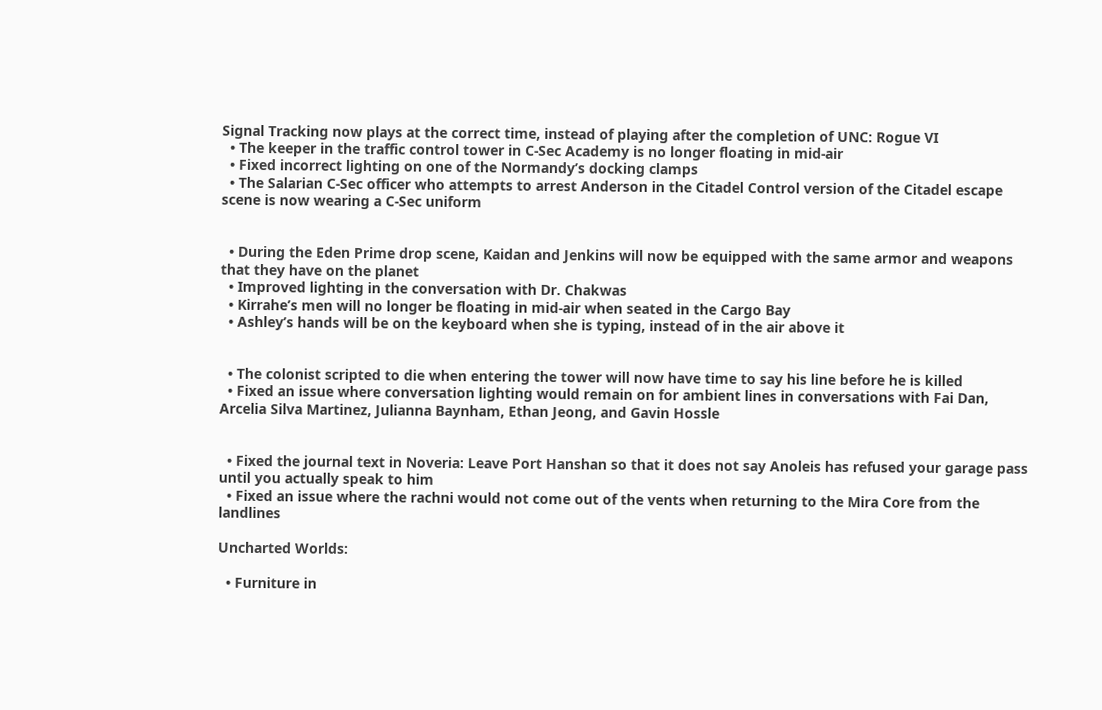Signal Tracking now plays at the correct time, instead of playing after the completion of UNC: Rogue VI
  • The keeper in the traffic control tower in C-Sec Academy is no longer floating in mid-air
  • Fixed incorrect lighting on one of the Normandy’s docking clamps
  • The Salarian C-Sec officer who attempts to arrest Anderson in the Citadel Control version of the Citadel escape scene is now wearing a C-Sec uniform


  • During the Eden Prime drop scene, Kaidan and Jenkins will now be equipped with the same armor and weapons that they have on the planet
  • Improved lighting in the conversation with Dr. Chakwas
  • Kirrahe’s men will no longer be floating in mid-air when seated in the Cargo Bay
  • Ashley’s hands will be on the keyboard when she is typing, instead of in the air above it


  • The colonist scripted to die when entering the tower will now have time to say his line before he is killed
  • Fixed an issue where conversation lighting would remain on for ambient lines in conversations with Fai Dan, Arcelia Silva Martinez, Julianna Baynham, Ethan Jeong, and Gavin Hossle


  • Fixed the journal text in Noveria: Leave Port Hanshan so that it does not say Anoleis has refused your garage pass until you actually speak to him
  • Fixed an issue where the rachni would not come out of the vents when returning to the Mira Core from the landlines

Uncharted Worlds:

  • Furniture in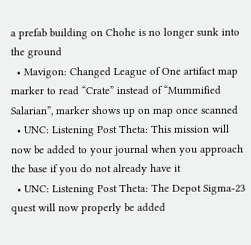a prefab building on Chohe is no longer sunk into the ground
  • Mavigon: Changed League of One artifact map marker to read “Crate” instead of “Mummified Salarian”, marker shows up on map once scanned
  • UNC: Listening Post Theta: This mission will now be added to your journal when you approach the base if you do not already have it
  • UNC: Listening Post Theta: The Depot Sigma-23 quest will now properly be added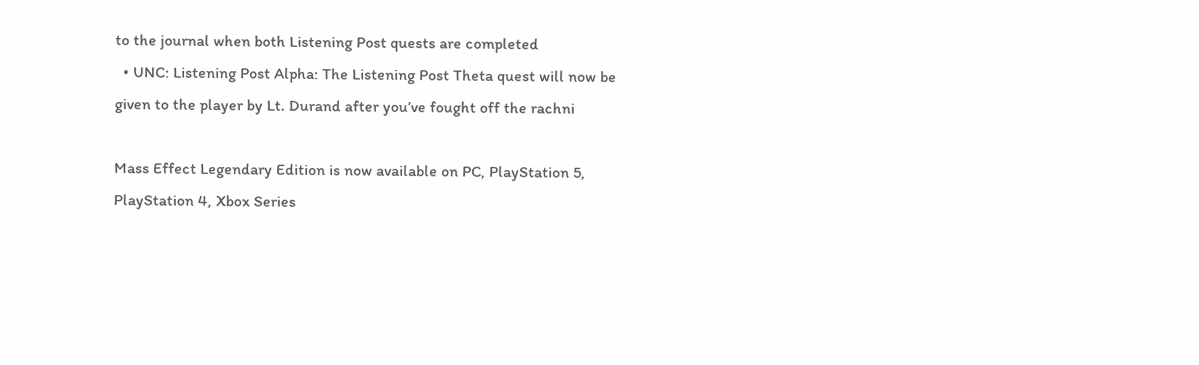to the journal when both Listening Post quests are completed
  • UNC: Listening Post Alpha: The Listening Post Theta quest will now be given to the player by Lt. Durand after you’ve fought off the rachni

Mass Effect Legendary Edition is now available on PC, PlayStation 5, PlayStation 4, Xbox Series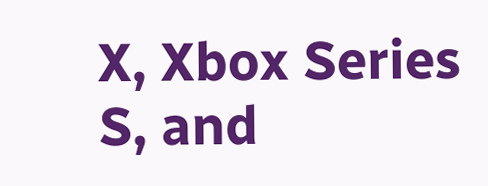X, Xbox Series S, and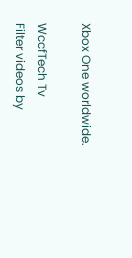Xbox One worldwide.

WccfTech Tv
Filter videos by